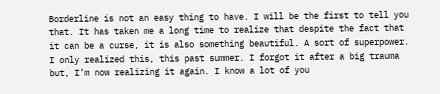Borderline is not an easy thing to have. I will be the first to tell you that. It has taken me a long time to realize that despite the fact that it can be a curse, it is also something beautiful. A sort of superpower. I only realized this, this past summer. I forgot it after a big trauma but, I’m now realizing it again. I know a lot of you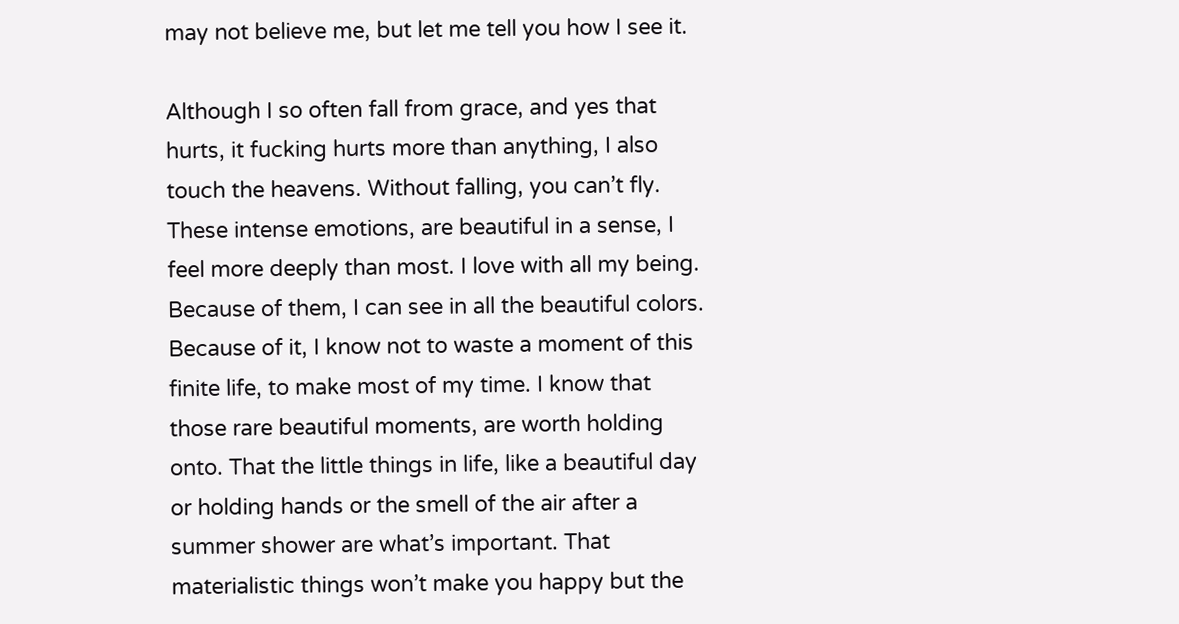may not believe me, but let me tell you how I see it.

Although I so often fall from grace, and yes that hurts, it fucking hurts more than anything, I also touch the heavens. Without falling, you can’t fly. These intense emotions, are beautiful in a sense, I feel more deeply than most. I love with all my being. Because of them, I can see in all the beautiful colors. Because of it, I know not to waste a moment of this finite life, to make most of my time. I know that those rare beautiful moments, are worth holding onto. That the little things in life, like a beautiful day or holding hands or the smell of the air after a summer shower are what’s important. That materialistic things won’t make you happy but the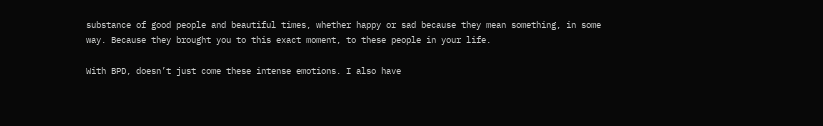substance of good people and beautiful times, whether happy or sad because they mean something, in some way. Because they brought you to this exact moment, to these people in your life.

With BPD, doesn’t just come these intense emotions. I also have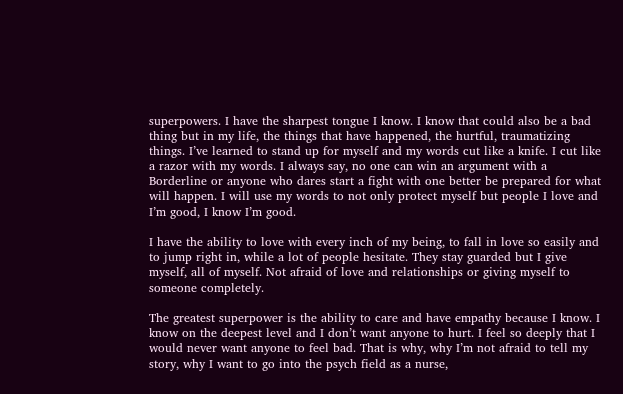superpowers. I have the sharpest tongue I know. I know that could also be a bad thing but in my life, the things that have happened, the hurtful, traumatizing things. I’ve learned to stand up for myself and my words cut like a knife. I cut like a razor with my words. I always say, no one can win an argument with a Borderline or anyone who dares start a fight with one better be prepared for what will happen. I will use my words to not only protect myself but people I love and I’m good, I know I’m good.

I have the ability to love with every inch of my being, to fall in love so easily and to jump right in, while a lot of people hesitate. They stay guarded but I give myself, all of myself. Not afraid of love and relationships or giving myself to someone completely.

The greatest superpower is the ability to care and have empathy because I know. I know on the deepest level and I don’t want anyone to hurt. I feel so deeply that I would never want anyone to feel bad. That is why, why I’m not afraid to tell my story, why I want to go into the psych field as a nurse,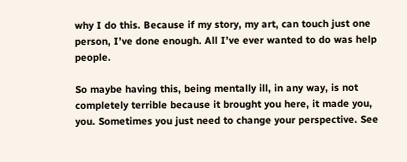why I do this. Because if my story, my art, can touch just one person, I’ve done enough. All I’ve ever wanted to do was help people.

So maybe having this, being mentally ill, in any way, is not completely terrible because it brought you here, it made you, you. Sometimes you just need to change your perspective. See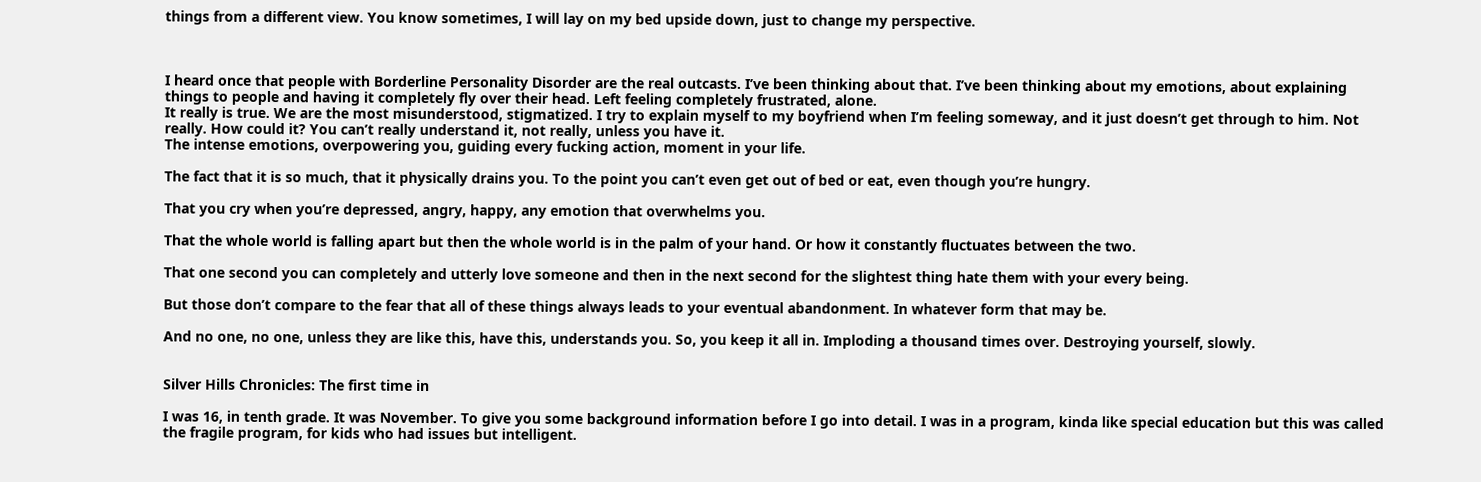things from a different view. You know sometimes, I will lay on my bed upside down, just to change my perspective.



I heard once that people with Borderline Personality Disorder are the real outcasts. I’ve been thinking about that. I’ve been thinking about my emotions, about explaining things to people and having it completely fly over their head. Left feeling completely frustrated, alone.
It really is true. We are the most misunderstood, stigmatized. I try to explain myself to my boyfriend when I’m feeling someway, and it just doesn’t get through to him. Not really. How could it? You can’t really understand it, not really, unless you have it.
The intense emotions, overpowering you, guiding every fucking action, moment in your life.

The fact that it is so much, that it physically drains you. To the point you can’t even get out of bed or eat, even though you’re hungry.

That you cry when you’re depressed, angry, happy, any emotion that overwhelms you.

That the whole world is falling apart but then the whole world is in the palm of your hand. Or how it constantly fluctuates between the two.

That one second you can completely and utterly love someone and then in the next second for the slightest thing hate them with your every being.

But those don’t compare to the fear that all of these things always leads to your eventual abandonment. In whatever form that may be.

And no one, no one, unless they are like this, have this, understands you. So, you keep it all in. Imploding a thousand times over. Destroying yourself, slowly.


Silver Hills Chronicles: The first time in

I was 16, in tenth grade. It was November. To give you some background information before I go into detail. I was in a program, kinda like special education but this was called the fragile program, for kids who had issues but intelligent.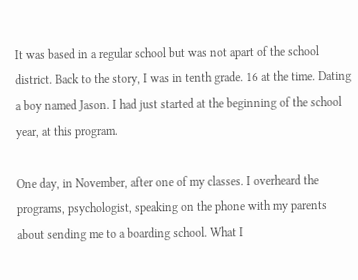It was based in a regular school but was not apart of the school district. Back to the story, I was in tenth grade. 16 at the time. Dating a boy named Jason. I had just started at the beginning of the school year, at this program.

One day, in November, after one of my classes. I overheard the programs, psychologist, speaking on the phone with my parents about sending me to a boarding school. What I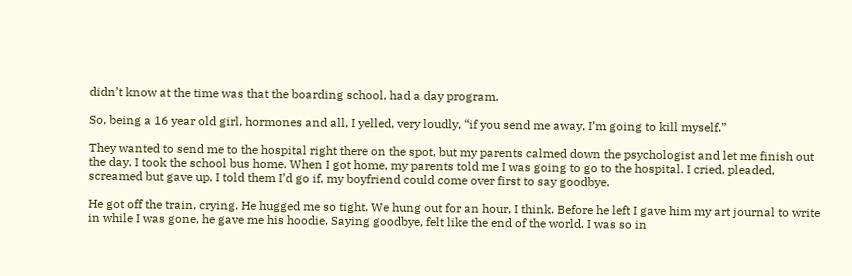didn’t know at the time was that the boarding school, had a day program.

So, being a 16 year old girl, hormones and all, I yelled, very loudly, “if you send me away, I’m going to kill myself.”

They wanted to send me to the hospital right there on the spot, but my parents calmed down the psychologist and let me finish out the day. I took the school bus home. When I got home, my parents told me I was going to go to the hospital. I cried, pleaded, screamed but gave up. I told them I’d go if, my boyfriend could come over first to say goodbye.

He got off the train, crying. He hugged me so tight. We hung out for an hour, I think. Before he left I gave him my art journal to write in while I was gone, he gave me his hoodie. Saying goodbye, felt like the end of the world. I was so in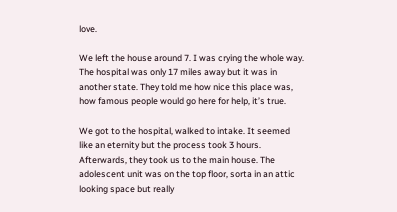love.

We left the house around 7. I was crying the whole way. The hospital was only 17 miles away but it was in another state. They told me how nice this place was, how famous people would go here for help, it’s true.

We got to the hospital, walked to intake. It seemed like an eternity but the process took 3 hours. Afterwards, they took us to the main house. The adolescent unit was on the top floor, sorta in an attic looking space but really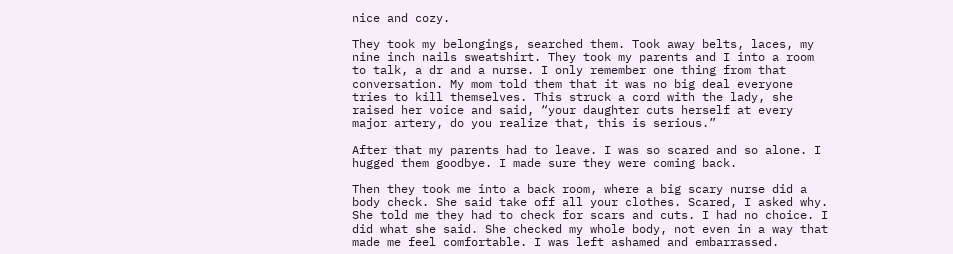nice and cozy.

They took my belongings, searched them. Took away belts, laces, my nine inch nails sweatshirt. They took my parents and I into a room to talk, a dr and a nurse. I only remember one thing from that conversation. My mom told them that it was no big deal everyone tries to kill themselves. This struck a cord with the lady, she raised her voice and said, “your daughter cuts herself at every major artery, do you realize that, this is serious.”

After that my parents had to leave. I was so scared and so alone. I hugged them goodbye. I made sure they were coming back.

Then they took me into a back room, where a big scary nurse did a body check. She said take off all your clothes. Scared, I asked why. She told me they had to check for scars and cuts. I had no choice. I did what she said. She checked my whole body, not even in a way that made me feel comfortable. I was left ashamed and embarrassed.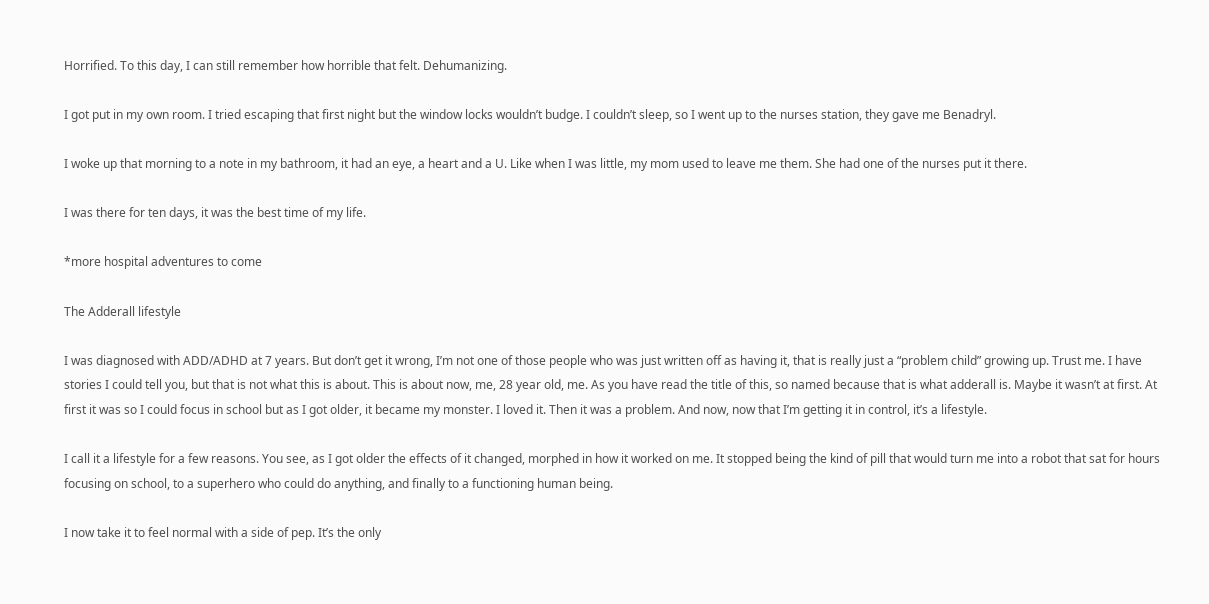Horrified. To this day, I can still remember how horrible that felt. Dehumanizing.

I got put in my own room. I tried escaping that first night but the window locks wouldn’t budge. I couldn’t sleep, so I went up to the nurses station, they gave me Benadryl.

I woke up that morning to a note in my bathroom, it had an eye, a heart and a U. Like when I was little, my mom used to leave me them. She had one of the nurses put it there.

I was there for ten days, it was the best time of my life.

*more hospital adventures to come

The Adderall lifestyle

I was diagnosed with ADD/ADHD at 7 years. But don’t get it wrong, I’m not one of those people who was just written off as having it, that is really just a “problem child” growing up. Trust me. I have stories I could tell you, but that is not what this is about. This is about now, me, 28 year old, me. As you have read the title of this, so named because that is what adderall is. Maybe it wasn’t at first. At first it was so I could focus in school but as I got older, it became my monster. I loved it. Then it was a problem. And now, now that I’m getting it in control, it’s a lifestyle.

I call it a lifestyle for a few reasons. You see, as I got older the effects of it changed, morphed in how it worked on me. It stopped being the kind of pill that would turn me into a robot that sat for hours focusing on school, to a superhero who could do anything, and finally to a functioning human being.

I now take it to feel normal with a side of pep. It’s the only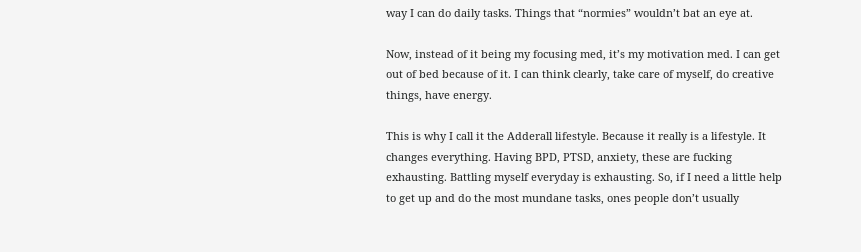way I can do daily tasks. Things that “normies” wouldn’t bat an eye at.

Now, instead of it being my focusing med, it’s my motivation med. I can get out of bed because of it. I can think clearly, take care of myself, do creative things, have energy.

This is why I call it the Adderall lifestyle. Because it really is a lifestyle. It changes everything. Having BPD, PTSD, anxiety, these are fucking exhausting. Battling myself everyday is exhausting. So, if I need a little help to get up and do the most mundane tasks, ones people don’t usually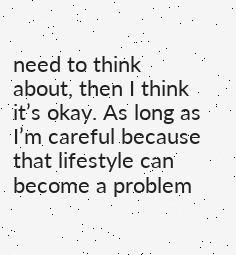need to think about, then I think it’s okay. As long as I’m careful because that lifestyle can become a problem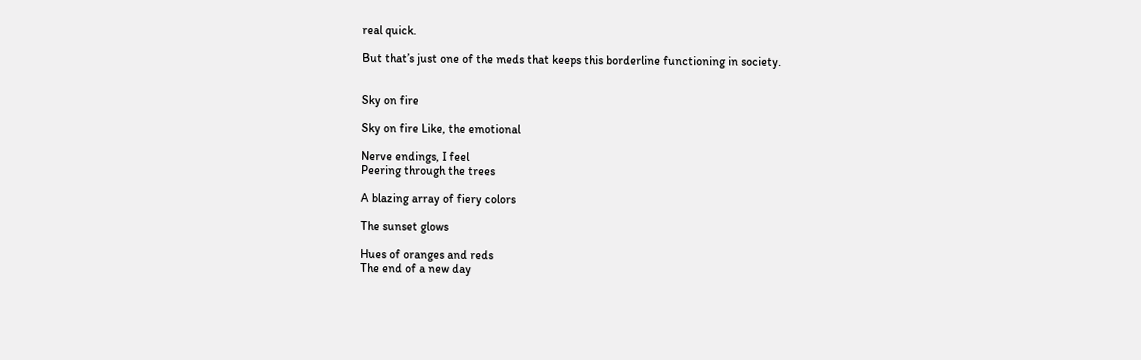real quick.

But that’s just one of the meds that keeps this borderline functioning in society.


Sky on fire

Sky on fire Like, the emotional

Nerve endings, I feel
Peering through the trees

A blazing array of fiery colors

The sunset glows

Hues of oranges and reds
The end of a new day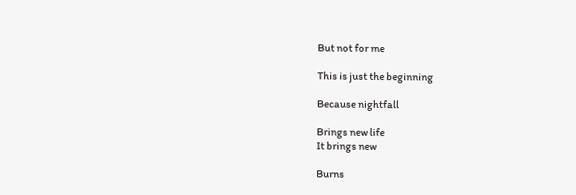But not for me

This is just the beginning

Because nightfall

Brings new life
It brings new

Burns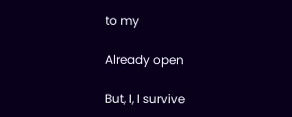to my

Already open

But, I, I survive